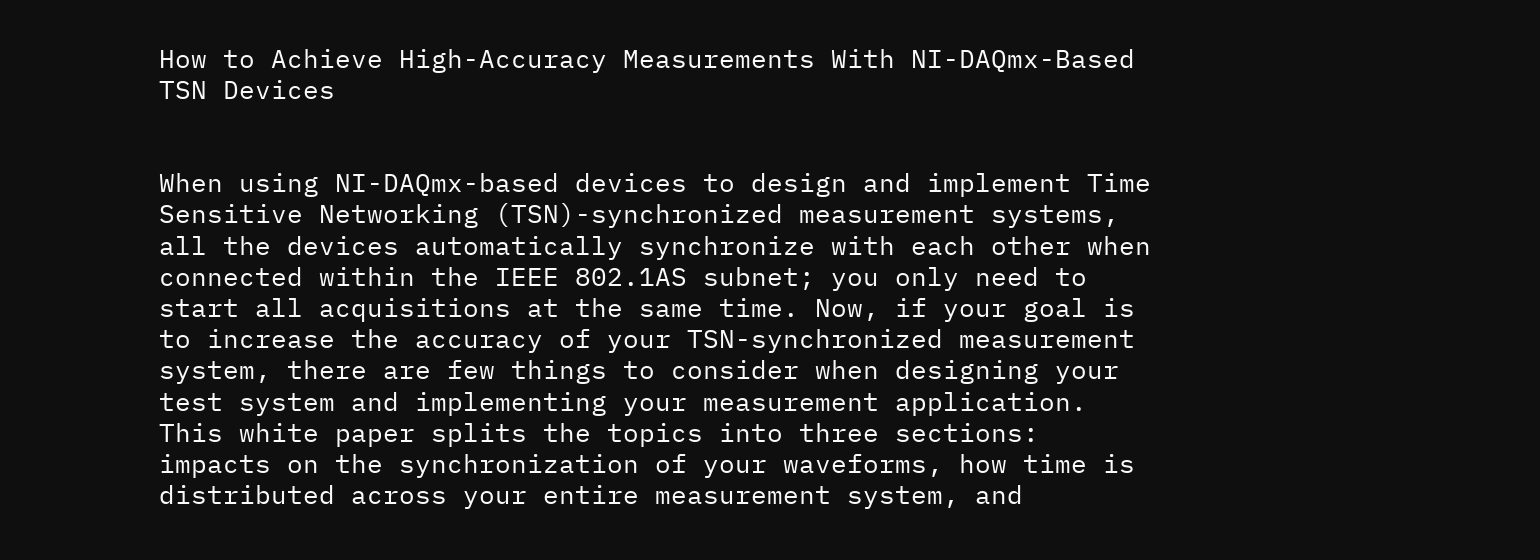How to Achieve High-Accuracy Measurements With NI-DAQmx-Based TSN Devices


When using NI-DAQmx-based devices to design and implement Time Sensitive Networking (TSN)-synchronized measurement systems, all the devices automatically synchronize with each other when connected within the IEEE 802.1AS subnet; you only need to start all acquisitions at the same time. Now, if your goal is to increase the accuracy of your TSN-synchronized measurement system, there are few things to consider when designing your test system and implementing your measurement application. This white paper splits the topics into three sections: impacts on the synchronization of your waveforms, how time is distributed across your entire measurement system, and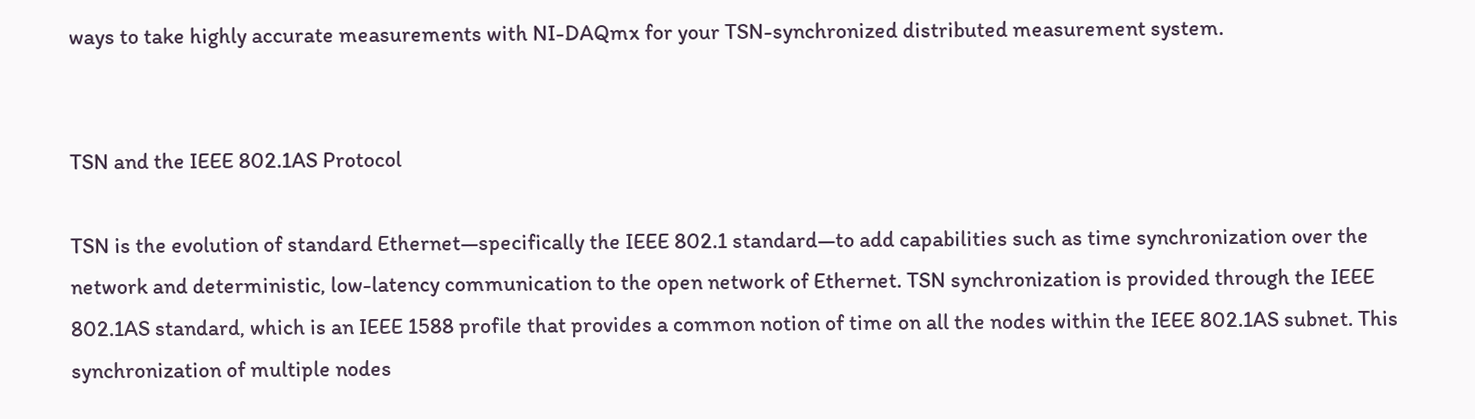ways to take highly accurate measurements with NI-DAQmx for your TSN-synchronized distributed measurement system.


TSN and the IEEE 802.1AS Protocol

TSN is the evolution of standard Ethernet—specifically the IEEE 802.1 standard—to add capabilities such as time synchronization over the network and deterministic, low-latency communication to the open network of Ethernet. TSN synchronization is provided through the IEEE 802.1AS standard, which is an IEEE 1588 profile that provides a common notion of time on all the nodes within the IEEE 802.1AS subnet. This synchronization of multiple nodes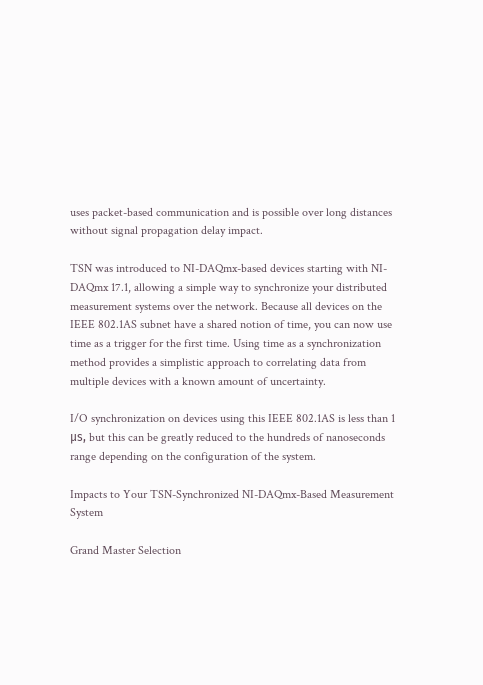uses packet-based communication and is possible over long distances without signal propagation delay impact.

TSN was introduced to NI-DAQmx-based devices starting with NI-DAQmx 17.1, allowing a simple way to synchronize your distributed measurement systems over the network. Because all devices on the IEEE 802.1AS subnet have a shared notion of time, you can now use time as a trigger for the first time. Using time as a synchronization method provides a simplistic approach to correlating data from multiple devices with a known amount of uncertainty.

I/O synchronization on devices using this IEEE 802.1AS is less than 1 μs, but this can be greatly reduced to the hundreds of nanoseconds range depending on the configuration of the system.

Impacts to Your TSN-Synchronized NI-DAQmx-Based Measurement System

Grand Master Selection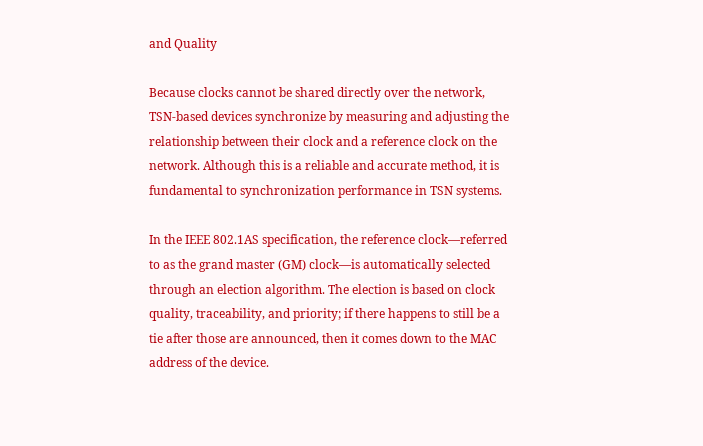and Quality

Because clocks cannot be shared directly over the network, TSN-based devices synchronize by measuring and adjusting the relationship between their clock and a reference clock on the network. Although this is a reliable and accurate method, it is fundamental to synchronization performance in TSN systems.

In the IEEE 802.1AS specification, the reference clock—referred to as the grand master (GM) clock—is automatically selected through an election algorithm. The election is based on clock quality, traceability, and priority; if there happens to still be a tie after those are announced, then it comes down to the MAC address of the device.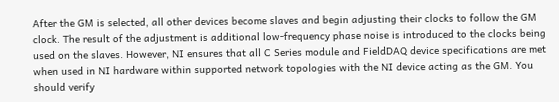After the GM is selected, all other devices become slaves and begin adjusting their clocks to follow the GM clock. The result of the adjustment is additional low-frequency phase noise is introduced to the clocks being used on the slaves. However, NI ensures that all C Series module and FieldDAQ device specifications are met when used in NI hardware within supported network topologies with the NI device acting as the GM. You should verify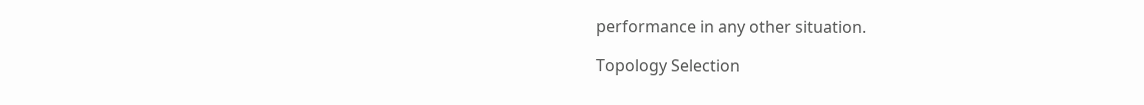performance in any other situation.

Topology Selection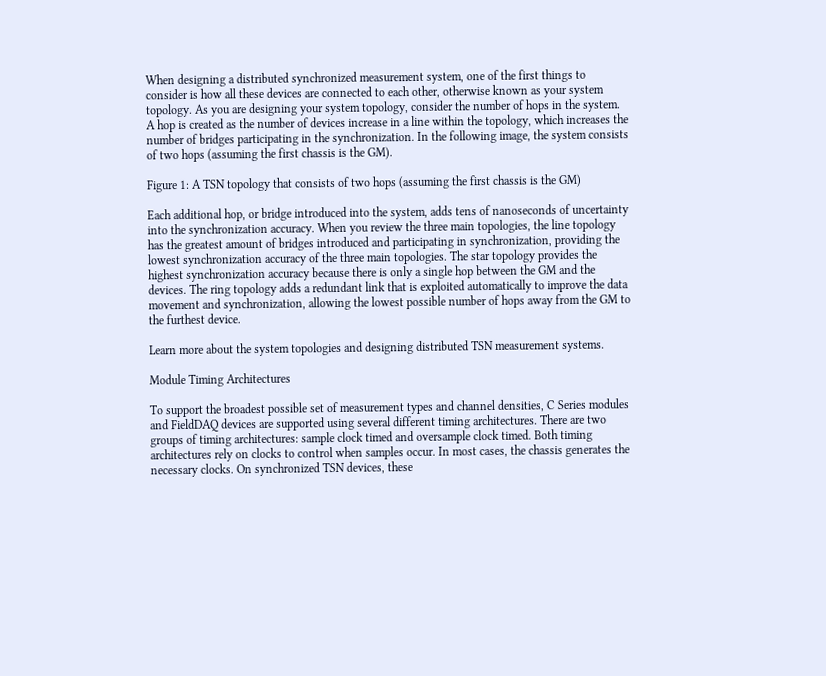When designing a distributed synchronized measurement system, one of the first things to consider is how all these devices are connected to each other, otherwise known as your system topology. As you are designing your system topology, consider the number of hops in the system. A hop is created as the number of devices increase in a line within the topology, which increases the number of bridges participating in the synchronization. In the following image, the system consists of two hops (assuming the first chassis is the GM).

Figure 1: A TSN topology that consists of two hops (assuming the first chassis is the GM)

Each additional hop, or bridge introduced into the system, adds tens of nanoseconds of uncertainty into the synchronization accuracy. When you review the three main topologies, the line topology has the greatest amount of bridges introduced and participating in synchronization, providing the lowest synchronization accuracy of the three main topologies. The star topology provides the highest synchronization accuracy because there is only a single hop between the GM and the devices. The ring topology adds a redundant link that is exploited automatically to improve the data movement and synchronization, allowing the lowest possible number of hops away from the GM to the furthest device.

Learn more about the system topologies and designing distributed TSN measurement systems.

Module Timing Architectures

To support the broadest possible set of measurement types and channel densities, C Series modules and FieldDAQ devices are supported using several different timing architectures. There are two groups of timing architectures: sample clock timed and oversample clock timed. Both timing architectures rely on clocks to control when samples occur. In most cases, the chassis generates the necessary clocks. On synchronized TSN devices, these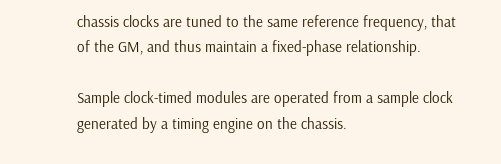chassis clocks are tuned to the same reference frequency, that of the GM, and thus maintain a fixed-phase relationship.

Sample clock-timed modules are operated from a sample clock generated by a timing engine on the chassis.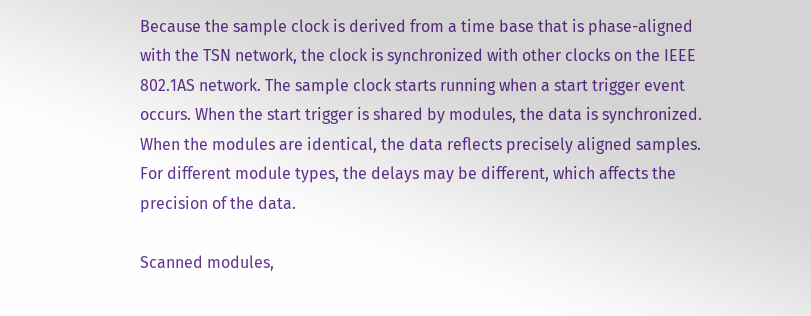Because the sample clock is derived from a time base that is phase-aligned with the TSN network, the clock is synchronized with other clocks on the IEEE 802.1AS network. The sample clock starts running when a start trigger event occurs. When the start trigger is shared by modules, the data is synchronized. When the modules are identical, the data reflects precisely aligned samples. For different module types, the delays may be different, which affects the precision of the data.

Scanned modules,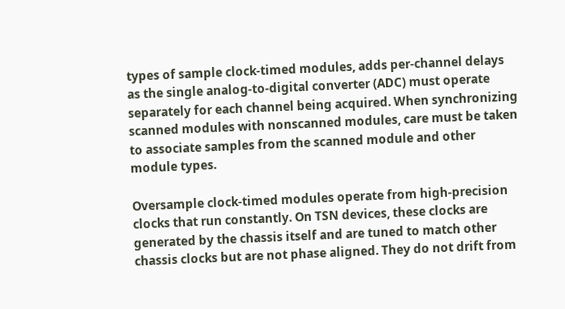types of sample clock-timed modules, adds per-channel delays as the single analog-to-digital converter (ADC) must operate separately for each channel being acquired. When synchronizing scanned modules with nonscanned modules, care must be taken to associate samples from the scanned module and other module types.

Oversample clock-timed modules operate from high-precision clocks that run constantly. On TSN devices, these clocks are generated by the chassis itself and are tuned to match other chassis clocks but are not phase aligned. They do not drift from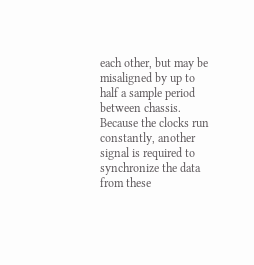each other, but may be misaligned by up to half a sample period between chassis. Because the clocks run constantly, another signal is required to synchronize the data from these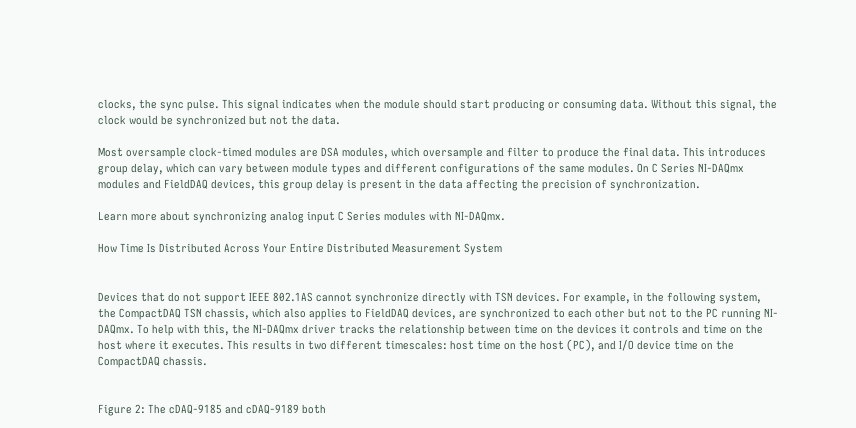clocks, the sync pulse. This signal indicates when the module should start producing or consuming data. Without this signal, the clock would be synchronized but not the data.

Most oversample clock-timed modules are DSA modules, which oversample and filter to produce the final data. This introduces group delay, which can vary between module types and different configurations of the same modules. On C Series NI-DAQmx modules and FieldDAQ devices, this group delay is present in the data affecting the precision of synchronization.

Learn more about synchronizing analog input C Series modules with NI-DAQmx.

How Time Is Distributed Across Your Entire Distributed Measurement System


Devices that do not support IEEE 802.1AS cannot synchronize directly with TSN devices. For example, in the following system, the CompactDAQ TSN chassis, which also applies to FieldDAQ devices, are synchronized to each other but not to the PC running NI-DAQmx. To help with this, the NI-DAQmx driver tracks the relationship between time on the devices it controls and time on the host where it executes. This results in two different timescales: host time on the host (PC), and I/O device time on the CompactDAQ chassis.


Figure 2: The cDAQ-9185 and cDAQ-9189 both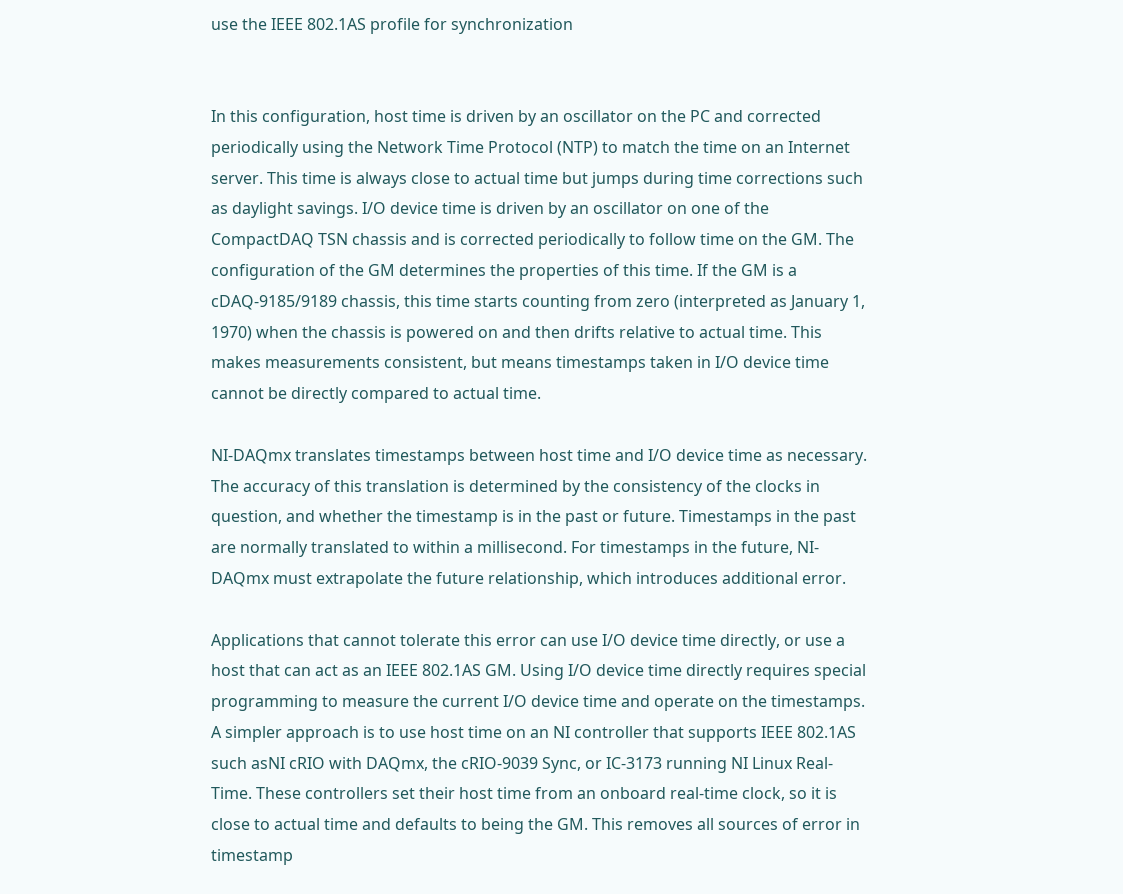use the IEEE 802.1AS profile for synchronization


In this configuration, host time is driven by an oscillator on the PC and corrected periodically using the Network Time Protocol (NTP) to match the time on an Internet server. This time is always close to actual time but jumps during time corrections such as daylight savings. I/O device time is driven by an oscillator on one of the CompactDAQ TSN chassis and is corrected periodically to follow time on the GM. The configuration of the GM determines the properties of this time. If the GM is a cDAQ-9185/9189 chassis, this time starts counting from zero (interpreted as January 1, 1970) when the chassis is powered on and then drifts relative to actual time. This makes measurements consistent, but means timestamps taken in I/O device time cannot be directly compared to actual time.

NI-DAQmx translates timestamps between host time and I/O device time as necessary. The accuracy of this translation is determined by the consistency of the clocks in question, and whether the timestamp is in the past or future. Timestamps in the past are normally translated to within a millisecond. For timestamps in the future, NI-DAQmx must extrapolate the future relationship, which introduces additional error.

Applications that cannot tolerate this error can use I/O device time directly, or use a host that can act as an IEEE 802.1AS GM. Using I/O device time directly requires special programming to measure the current I/O device time and operate on the timestamps. A simpler approach is to use host time on an NI controller that supports IEEE 802.1AS such asNI cRIO with DAQmx, the cRIO-9039 Sync, or IC-3173 running NI Linux Real-Time. These controllers set their host time from an onboard real-time clock, so it is close to actual time and defaults to being the GM. This removes all sources of error in timestamp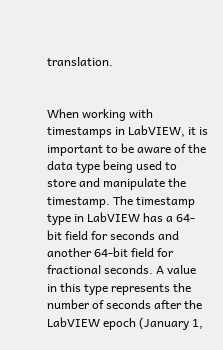translation.


When working with timestamps in LabVIEW, it is important to be aware of the data type being used to store and manipulate the timestamp. The timestamp type in LabVIEW has a 64-bit field for seconds and another 64-bit field for fractional seconds. A value in this type represents the number of seconds after the LabVIEW epoch (January 1,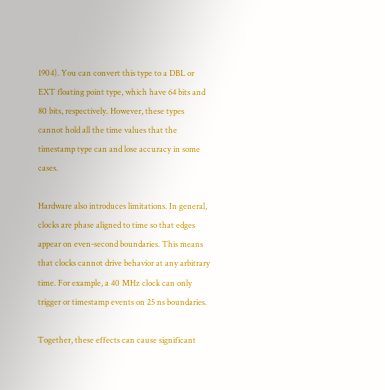1904). You can convert this type to a DBL or EXT floating point type, which have 64 bits and 80 bits, respectively. However, these types cannot hold all the time values that the timestamp type can and lose accuracy in some cases.

Hardware also introduces limitations. In general, clocks are phase aligned to time so that edges appear on even-second boundaries. This means that clocks cannot drive behavior at any arbitrary time. For example, a 40 MHz clock can only trigger or timestamp events on 25 ns boundaries.

Together, these effects can cause significant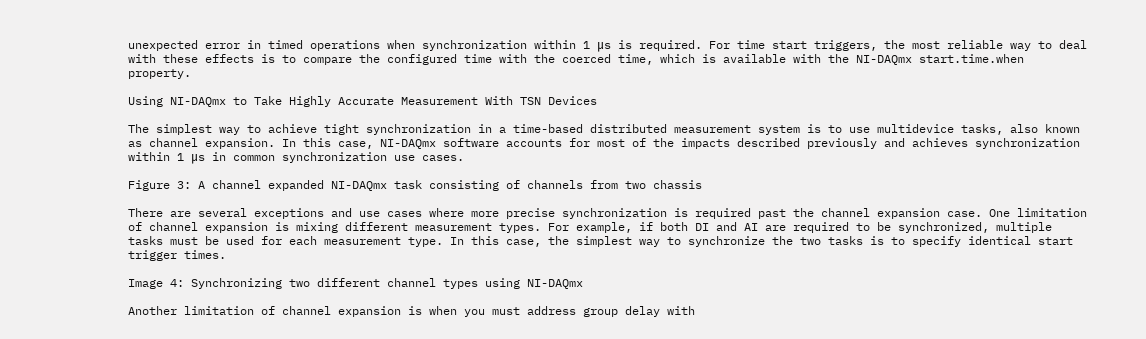unexpected error in timed operations when synchronization within 1 μs is required. For time start triggers, the most reliable way to deal with these effects is to compare the configured time with the coerced time, which is available with the NI-DAQmx start.time.when property.

Using NI-DAQmx to Take Highly Accurate Measurement With TSN Devices

The simplest way to achieve tight synchronization in a time-based distributed measurement system is to use multidevice tasks, also known as channel expansion. In this case, NI-DAQmx software accounts for most of the impacts described previously and achieves synchronization within 1 μs in common synchronization use cases.

Figure 3: A channel expanded NI-DAQmx task consisting of channels from two chassis

There are several exceptions and use cases where more precise synchronization is required past the channel expansion case. One limitation of channel expansion is mixing different measurement types. For example, if both DI and AI are required to be synchronized, multiple tasks must be used for each measurement type. In this case, the simplest way to synchronize the two tasks is to specify identical start trigger times.

Image 4: Synchronizing two different channel types using NI-DAQmx

Another limitation of channel expansion is when you must address group delay with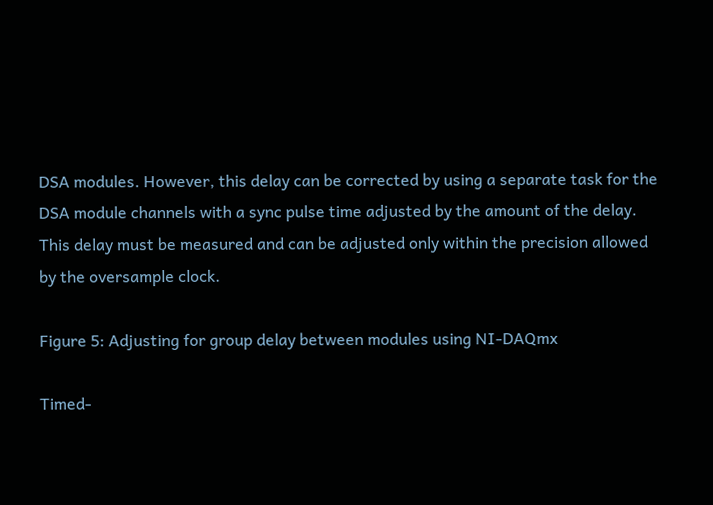DSA modules. However, this delay can be corrected by using a separate task for the DSA module channels with a sync pulse time adjusted by the amount of the delay. This delay must be measured and can be adjusted only within the precision allowed by the oversample clock.

Figure 5: Adjusting for group delay between modules using NI-DAQmx

Timed-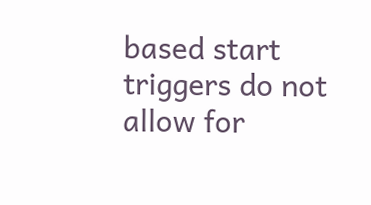based start triggers do not allow for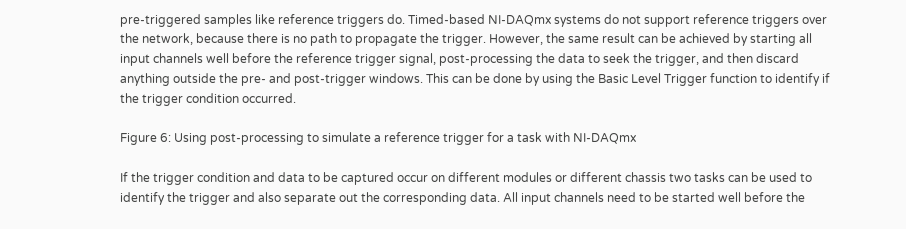pre-triggered samples like reference triggers do. Timed-based NI-DAQmx systems do not support reference triggers over the network, because there is no path to propagate the trigger. However, the same result can be achieved by starting all input channels well before the reference trigger signal, post-processing the data to seek the trigger, and then discard anything outside the pre- and post-trigger windows. This can be done by using the Basic Level Trigger function to identify if the trigger condition occurred.

Figure 6: Using post-processing to simulate a reference trigger for a task with NI-DAQmx

If the trigger condition and data to be captured occur on different modules or different chassis two tasks can be used to identify the trigger and also separate out the corresponding data. All input channels need to be started well before the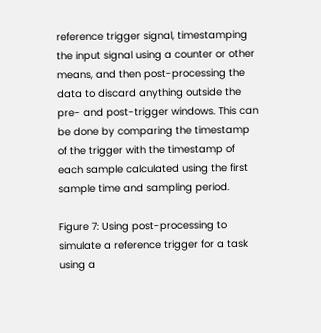reference trigger signal, timestamping the input signal using a counter or other means, and then post-processing the data to discard anything outside the pre- and post-trigger windows. This can be done by comparing the timestamp of the trigger with the timestamp of each sample calculated using the first sample time and sampling period.

Figure 7: Using post-processing to simulate a reference trigger for a task using a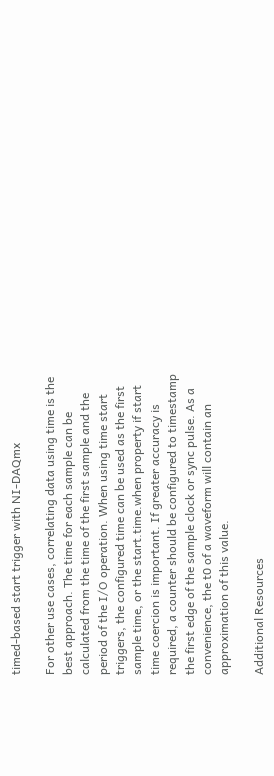timed-based start trigger with NI-DAQmx

For other use cases, correlating data using time is the best approach. The time for each sample can be calculated from the time of the first sample and the period of the I/O operation. When using time start triggers, the configured time can be used as the first sample time, or the start.time.when property if start time coercion is important. If greater accuracy is required, a counter should be configured to timestamp the first edge of the sample clock or sync pulse. As a convenience, the t0 of a waveform will contain an approximation of this value.

Additional Resources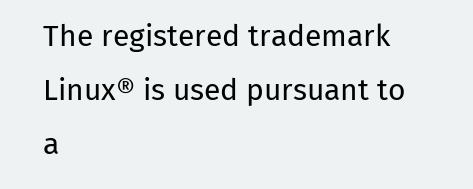The registered trademark Linux® is used pursuant to a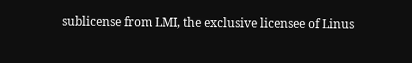sublicense from LMI, the exclusive licensee of Linus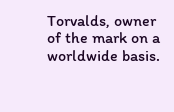Torvalds, owner of the mark on a worldwide basis.